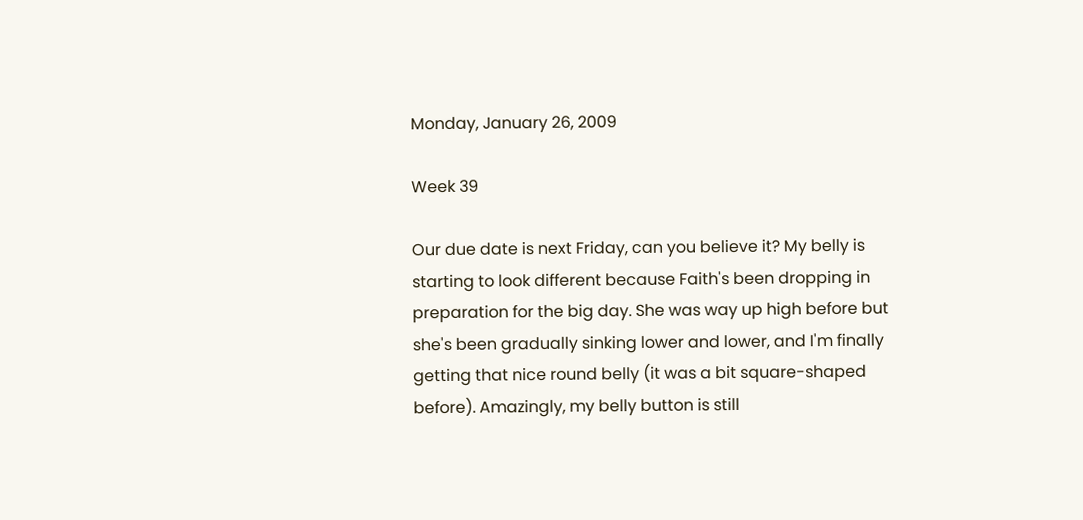Monday, January 26, 2009

Week 39

Our due date is next Friday, can you believe it? My belly is starting to look different because Faith's been dropping in preparation for the big day. She was way up high before but she's been gradually sinking lower and lower, and I'm finally getting that nice round belly (it was a bit square-shaped before). Amazingly, my belly button is still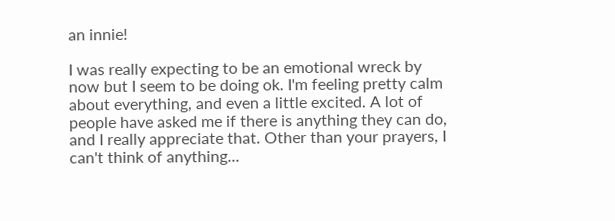an innie!

I was really expecting to be an emotional wreck by now but I seem to be doing ok. I'm feeling pretty calm about everything, and even a little excited. A lot of people have asked me if there is anything they can do, and I really appreciate that. Other than your prayers, I can't think of anything...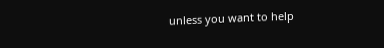unless you want to help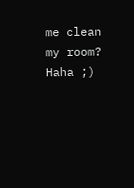me clean my room? Haha ;)